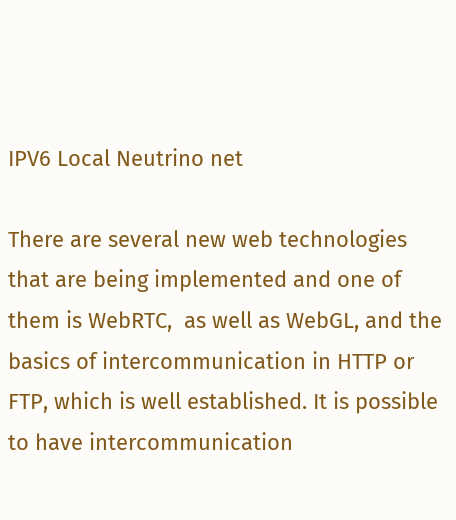IPV6 Local Neutrino net

There are several new web technologies that are being implemented and one of them is WebRTC,  as well as WebGL, and the basics of intercommunication in HTTP or FTP, which is well established. It is possible to have intercommunication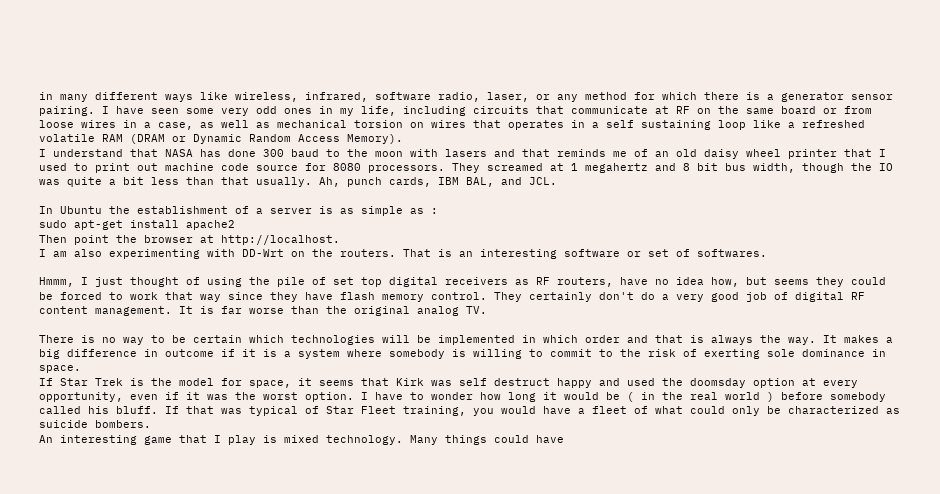in many different ways like wireless, infrared, software radio, laser, or any method for which there is a generator sensor pairing. I have seen some very odd ones in my life, including circuits that communicate at RF on the same board or from loose wires in a case, as well as mechanical torsion on wires that operates in a self sustaining loop like a refreshed volatile RAM (DRAM or Dynamic Random Access Memory).
I understand that NASA has done 300 baud to the moon with lasers and that reminds me of an old daisy wheel printer that I used to print out machine code source for 8080 processors. They screamed at 1 megahertz and 8 bit bus width, though the IO was quite a bit less than that usually. Ah, punch cards, IBM BAL, and JCL.

In Ubuntu the establishment of a server is as simple as :
sudo apt-get install apache2
Then point the browser at http://localhost.
I am also experimenting with DD-Wrt on the routers. That is an interesting software or set of softwares.

Hmmm, I just thought of using the pile of set top digital receivers as RF routers, have no idea how, but seems they could be forced to work that way since they have flash memory control. They certainly don't do a very good job of digital RF content management. It is far worse than the original analog TV.

There is no way to be certain which technologies will be implemented in which order and that is always the way. It makes a big difference in outcome if it is a system where somebody is willing to commit to the risk of exerting sole dominance in space.
If Star Trek is the model for space, it seems that Kirk was self destruct happy and used the doomsday option at every opportunity, even if it was the worst option. I have to wonder how long it would be ( in the real world ) before somebody called his bluff. If that was typical of Star Fleet training, you would have a fleet of what could only be characterized as suicide bombers.
An interesting game that I play is mixed technology. Many things could have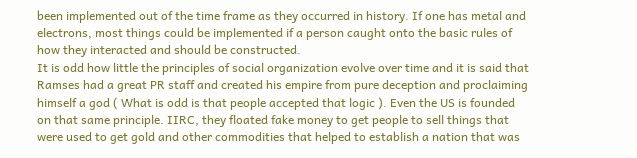been implemented out of the time frame as they occurred in history. If one has metal and electrons, most things could be implemented if a person caught onto the basic rules of how they interacted and should be constructed.
It is odd how little the principles of social organization evolve over time and it is said that Ramses had a great PR staff and created his empire from pure deception and proclaiming himself a god ( What is odd is that people accepted that logic ). Even the US is founded on that same principle. IIRC, they floated fake money to get people to sell things that were used to get gold and other commodities that helped to establish a nation that was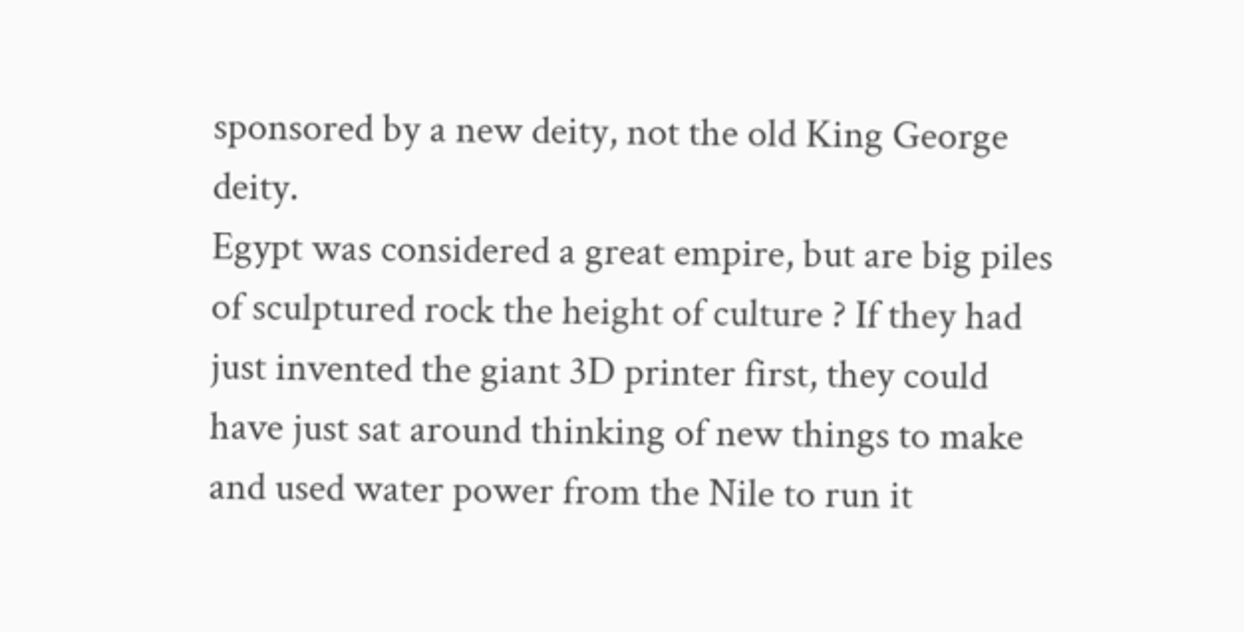sponsored by a new deity, not the old King George deity.
Egypt was considered a great empire, but are big piles of sculptured rock the height of culture ? If they had just invented the giant 3D printer first, they could have just sat around thinking of new things to make and used water power from the Nile to run it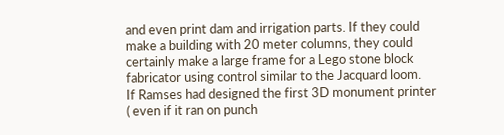and even print dam and irrigation parts. If they could make a building with 20 meter columns, they could certainly make a large frame for a Lego stone block fabricator using control similar to the Jacquard loom.
If Ramses had designed the first 3D monument printer ( even if it ran on punch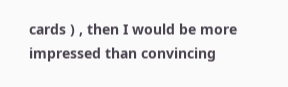cards ) , then I would be more impressed than convincing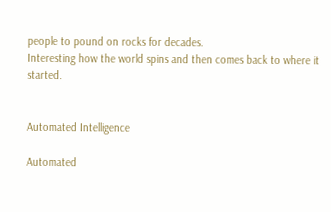people to pound on rocks for decades.
Interesting how the world spins and then comes back to where it started.


Automated Intelligence

Automated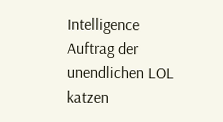Intelligence
Auftrag der unendlichen LOL katzen